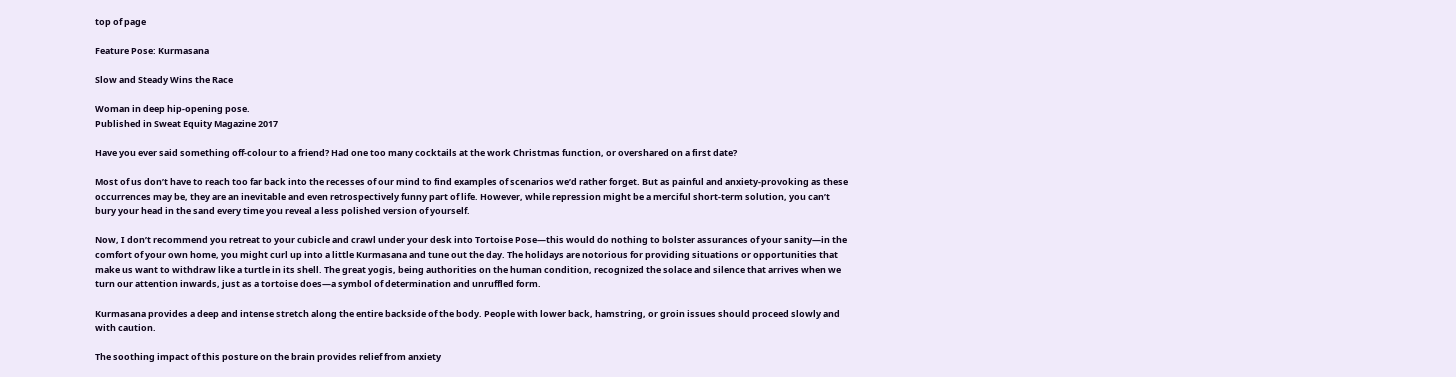top of page

Feature Pose: Kurmasana

Slow and Steady Wins the Race

Woman in deep hip-opening pose.
Published in Sweat Equity Magazine 2017

Have you ever said something off-colour to a friend? Had one too many cocktails at the work Christmas function, or overshared on a first date?

Most of us don’t have to reach too far back into the recesses of our mind to find examples of scenarios we’d rather forget. But as painful and anxiety-provoking as these occurrences may be, they are an inevitable and even retrospectively funny part of life. However, while repression might be a merciful short-term solution, you can’t bury your head in the sand every time you reveal a less polished version of yourself.

Now, I don’t recommend you retreat to your cubicle and crawl under your desk into Tortoise Pose—this would do nothing to bolster assurances of your sanity—in the comfort of your own home, you might curl up into a little Kurmasana and tune out the day. The holidays are notorious for providing situations or opportunities that make us want to withdraw like a turtle in its shell. The great yogis, being authorities on the human condition, recognized the solace and silence that arrives when we turn our attention inwards, just as a tortoise does—a symbol of determination and unruffled form.

Kurmasana provides a deep and intense stretch along the entire backside of the body. People with lower back, hamstring, or groin issues should proceed slowly and with caution.

The soothing impact of this posture on the brain provides relief from anxiety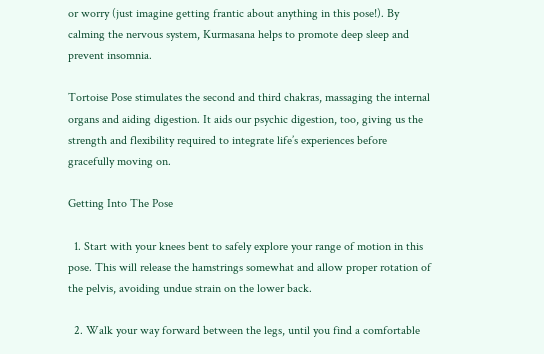or worry (just imagine getting frantic about anything in this pose!). By calming the nervous system, Kurmasana helps to promote deep sleep and prevent insomnia.

Tortoise Pose stimulates the second and third chakras, massaging the internal organs and aiding digestion. It aids our psychic digestion, too, giving us the strength and flexibility required to integrate life’s experiences before gracefully moving on.

Getting Into The Pose

  1. Start with your knees bent to safely explore your range of motion in this pose. This will release the hamstrings somewhat and allow proper rotation of the pelvis, avoiding undue strain on the lower back.

  2. Walk your way forward between the legs, until you find a comfortable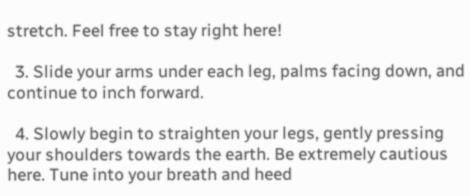stretch. Feel free to stay right here!

  3. Slide your arms under each leg, palms facing down, and continue to inch forward.

  4. Slowly begin to straighten your legs, gently pressing your shoulders towards the earth. Be extremely cautious here. Tune into your breath and heed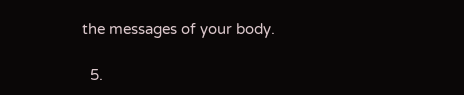the messages of your body.

  5.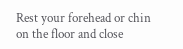Rest your forehead or chin on the floor and close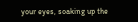your eyes, soaking up the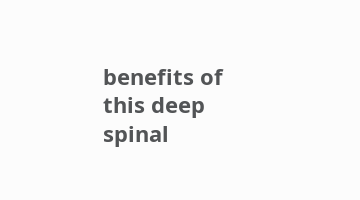benefits of this deep spinal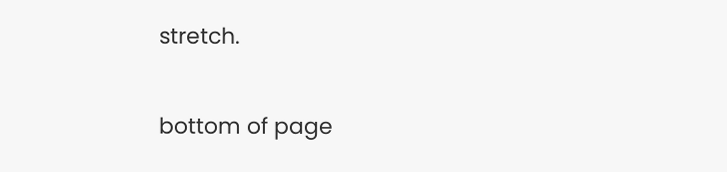stretch.

bottom of page